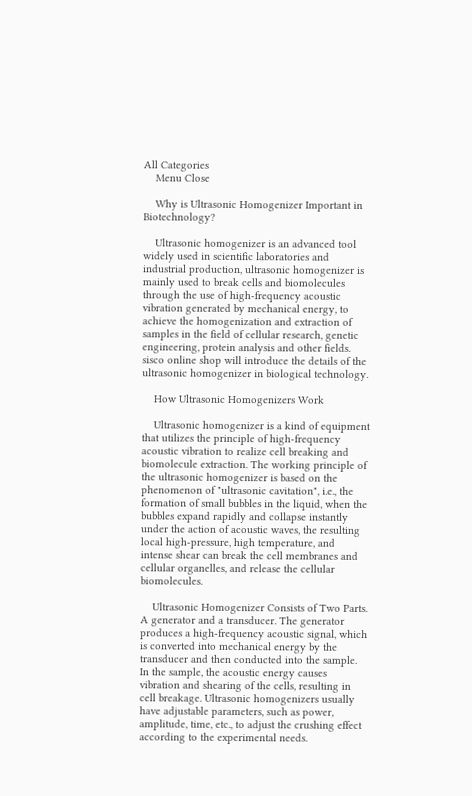All Categories
    Menu Close

    Why is Ultrasonic Homogenizer Important in Biotechnology?

    Ultrasonic homogenizer is an advanced tool widely used in scientific laboratories and industrial production, ultrasonic homogenizer is mainly used to break cells and biomolecules through the use of high-frequency acoustic vibration generated by mechanical energy, to achieve the homogenization and extraction of samples in the field of cellular research, genetic engineering, protein analysis and other fields. sisco online shop will introduce the details of the ultrasonic homogenizer in biological technology.

    How Ultrasonic Homogenizers Work

    Ultrasonic homogenizer is a kind of equipment that utilizes the principle of high-frequency acoustic vibration to realize cell breaking and biomolecule extraction. The working principle of the ultrasonic homogenizer is based on the phenomenon of "ultrasonic cavitation", i.e., the formation of small bubbles in the liquid, when the bubbles expand rapidly and collapse instantly under the action of acoustic waves, the resulting local high-pressure, high temperature, and intense shear can break the cell membranes and cellular organelles, and release the cellular biomolecules.

    Ultrasonic Homogenizer Consists of Two Parts. A generator and a transducer. The generator produces a high-frequency acoustic signal, which is converted into mechanical energy by the transducer and then conducted into the sample. In the sample, the acoustic energy causes vibration and shearing of the cells, resulting in cell breakage. Ultrasonic homogenizers usually have adjustable parameters, such as power, amplitude, time, etc., to adjust the crushing effect according to the experimental needs.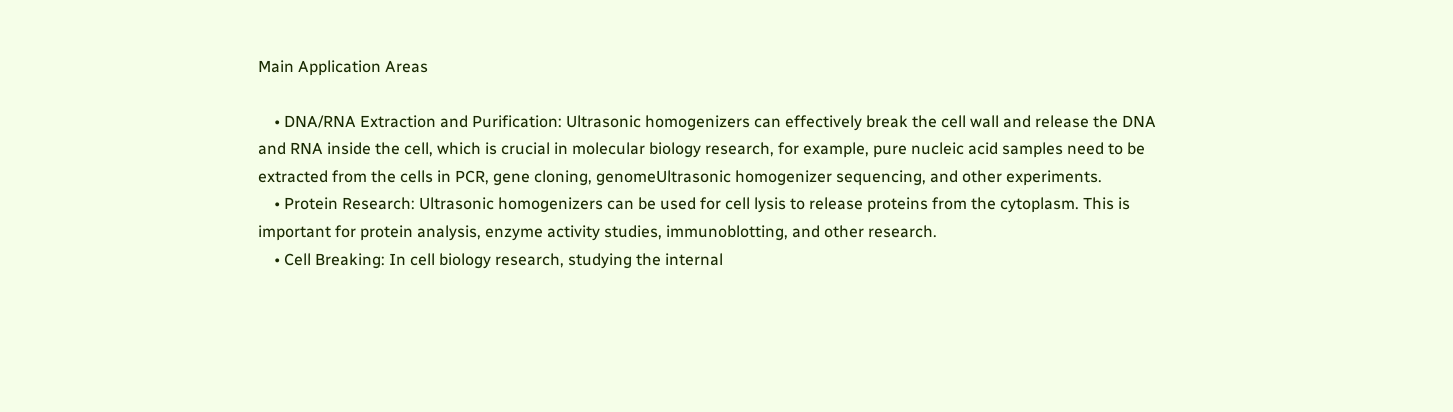Main Application Areas

    • DNA/RNA Extraction and Purification: Ultrasonic homogenizers can effectively break the cell wall and release the DNA and RNA inside the cell, which is crucial in molecular biology research, for example, pure nucleic acid samples need to be extracted from the cells in PCR, gene cloning, genomeUltrasonic homogenizer sequencing, and other experiments.
    • Protein Research: Ultrasonic homogenizers can be used for cell lysis to release proteins from the cytoplasm. This is important for protein analysis, enzyme activity studies, immunoblotting, and other research.
    • Cell Breaking: In cell biology research, studying the internal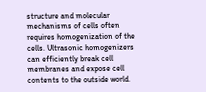structure and molecular mechanisms of cells often requires homogenization of the cells. Ultrasonic homogenizers can efficiently break cell membranes and expose cell contents to the outside world.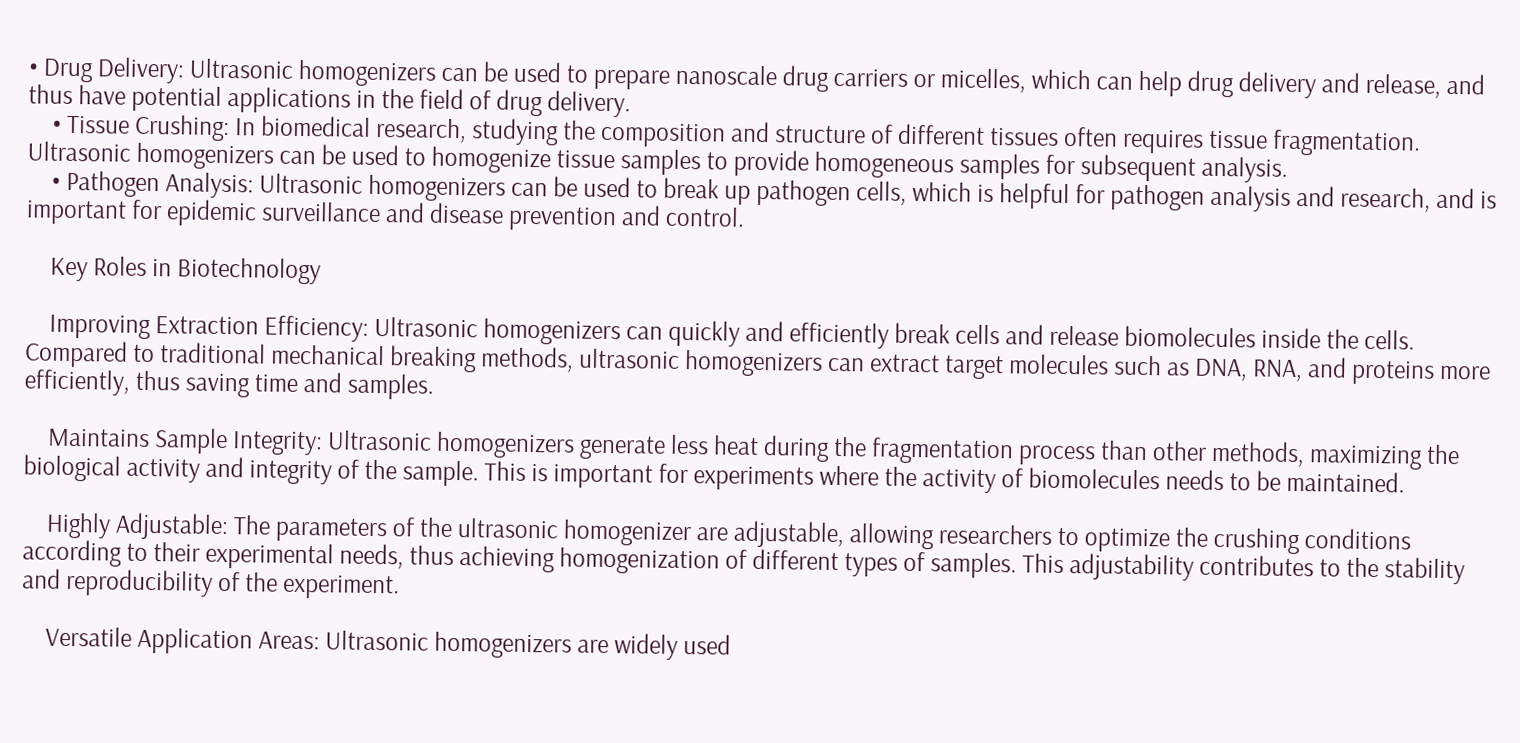• Drug Delivery: Ultrasonic homogenizers can be used to prepare nanoscale drug carriers or micelles, which can help drug delivery and release, and thus have potential applications in the field of drug delivery.
    • Tissue Crushing: In biomedical research, studying the composition and structure of different tissues often requires tissue fragmentation. Ultrasonic homogenizers can be used to homogenize tissue samples to provide homogeneous samples for subsequent analysis.
    • Pathogen Analysis: Ultrasonic homogenizers can be used to break up pathogen cells, which is helpful for pathogen analysis and research, and is important for epidemic surveillance and disease prevention and control.

    Key Roles in Biotechnology

    Improving Extraction Efficiency: Ultrasonic homogenizers can quickly and efficiently break cells and release biomolecules inside the cells. Compared to traditional mechanical breaking methods, ultrasonic homogenizers can extract target molecules such as DNA, RNA, and proteins more efficiently, thus saving time and samples.

    Maintains Sample Integrity: Ultrasonic homogenizers generate less heat during the fragmentation process than other methods, maximizing the biological activity and integrity of the sample. This is important for experiments where the activity of biomolecules needs to be maintained.

    Highly Adjustable: The parameters of the ultrasonic homogenizer are adjustable, allowing researchers to optimize the crushing conditions according to their experimental needs, thus achieving homogenization of different types of samples. This adjustability contributes to the stability and reproducibility of the experiment.

    Versatile Application Areas: Ultrasonic homogenizers are widely used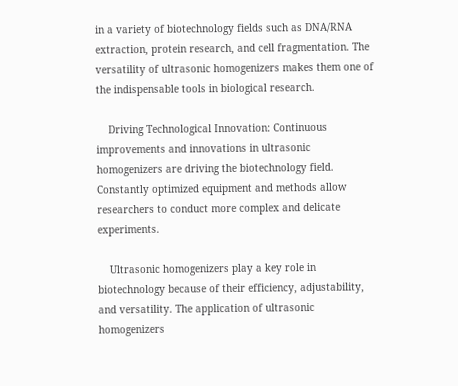in a variety of biotechnology fields such as DNA/RNA extraction, protein research, and cell fragmentation. The versatility of ultrasonic homogenizers makes them one of the indispensable tools in biological research.

    Driving Technological Innovation: Continuous improvements and innovations in ultrasonic homogenizers are driving the biotechnology field. Constantly optimized equipment and methods allow researchers to conduct more complex and delicate experiments.

    Ultrasonic homogenizers play a key role in biotechnology because of their efficiency, adjustability, and versatility. The application of ultrasonic homogenizers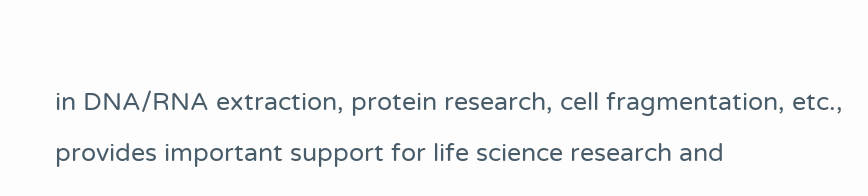in DNA/RNA extraction, protein research, cell fragmentation, etc., provides important support for life science research and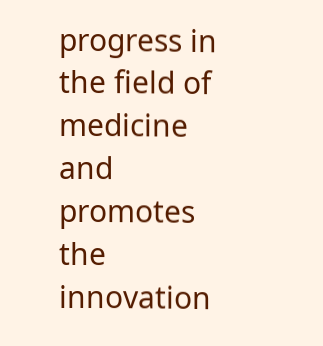progress in the field of medicine and promotes the innovation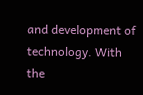and development of technology. With the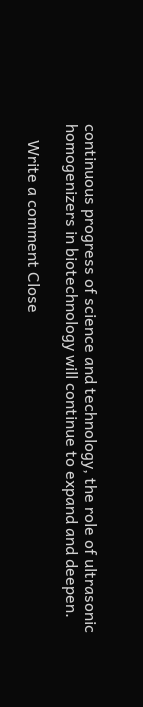continuous progress of science and technology, the role of ultrasonic homogenizers in biotechnology will continue to expand and deepen.

    Write a comment Close